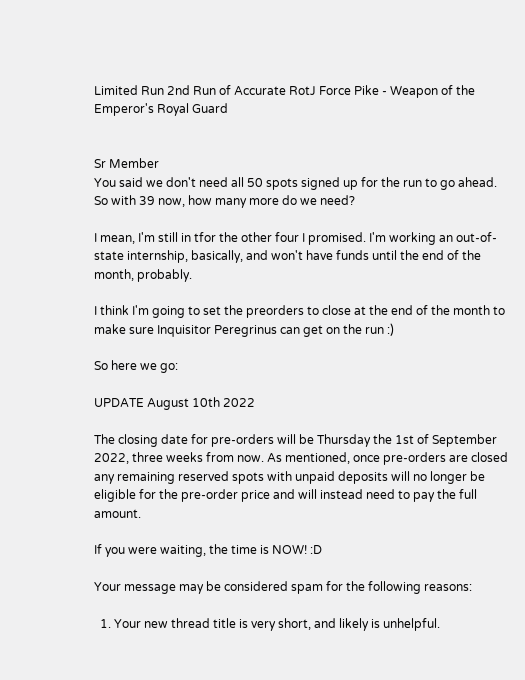Limited Run 2nd Run of Accurate RotJ Force Pike - Weapon of the Emperor's Royal Guard


Sr Member
You said we don't need all 50 spots signed up for the run to go ahead. So with 39 now, how many more do we need?

I mean, I'm still in tfor the other four I promised. I'm working an out-of-state internship, basically, and won't have funds until the end of the month, probably.

I think I'm going to set the preorders to close at the end of the month to make sure Inquisitor Peregrinus can get on the run :)

So here we go:

UPDATE August 10th 2022

The closing date for pre-orders will be Thursday the 1st of September 2022, three weeks from now. As mentioned, once pre-orders are closed any remaining reserved spots with unpaid deposits will no longer be eligible for the pre-order price and will instead need to pay the full amount.

If you were waiting, the time is NOW! :D

Your message may be considered spam for the following reasons:

  1. Your new thread title is very short, and likely is unhelpful.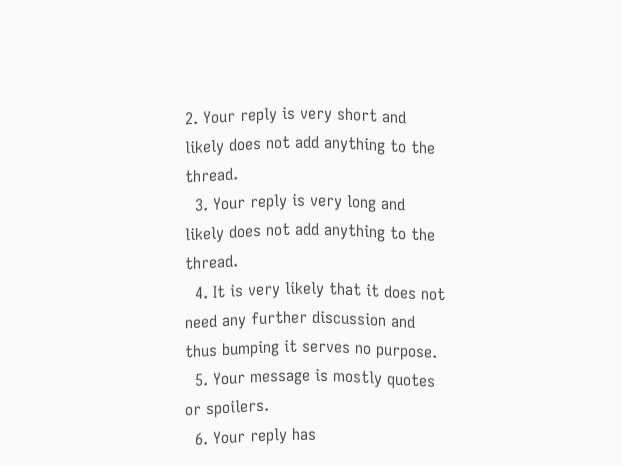2. Your reply is very short and likely does not add anything to the thread.
  3. Your reply is very long and likely does not add anything to the thread.
  4. It is very likely that it does not need any further discussion and thus bumping it serves no purpose.
  5. Your message is mostly quotes or spoilers.
  6. Your reply has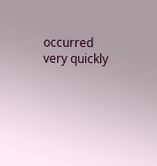occurred very quickly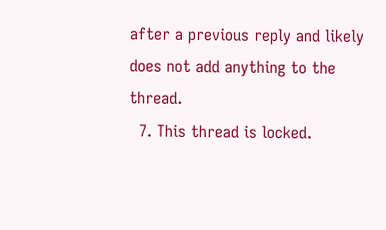after a previous reply and likely does not add anything to the thread.
  7. This thread is locked.